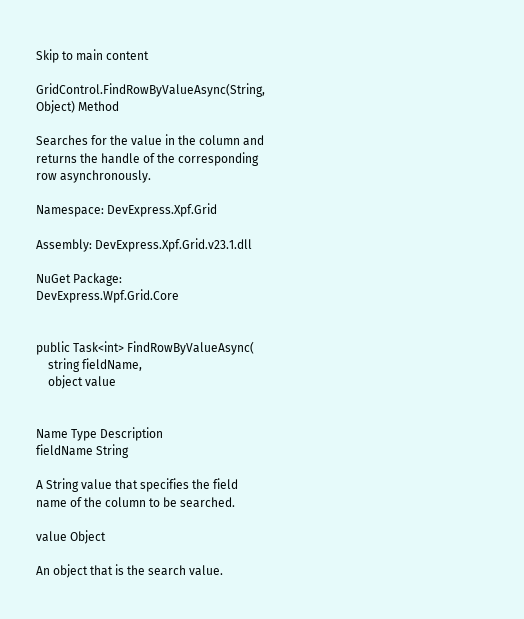Skip to main content

GridControl.FindRowByValueAsync(String, Object) Method

Searches for the value in the column and returns the handle of the corresponding row asynchronously.

Namespace: DevExpress.Xpf.Grid

Assembly: DevExpress.Xpf.Grid.v23.1.dll

NuGet Package: DevExpress.Wpf.Grid.Core


public Task<int> FindRowByValueAsync(
    string fieldName,
    object value


Name Type Description
fieldName String

A String value that specifies the field name of the column to be searched.

value Object

An object that is the search value.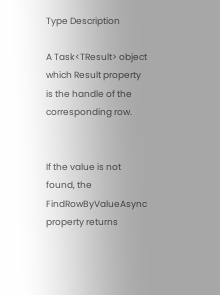Type Description

A Task<TResult> object which Result property is the handle of the corresponding row.


If the value is not found, the FindRowByValueAsync property returns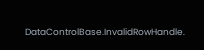DataControlBase.InvalidRowHandle.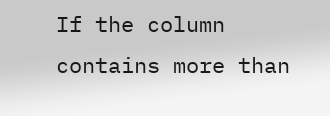If the column contains more than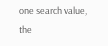one search value, the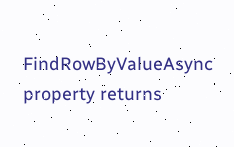FindRowByValueAsync property returns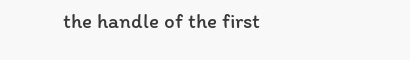the handle of the first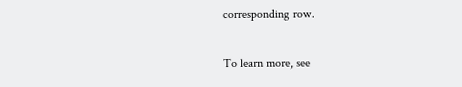corresponding row.

To learn more, see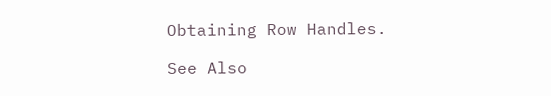Obtaining Row Handles.

See Also